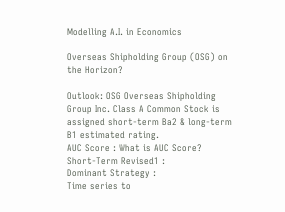Modelling A.I. in Economics

Overseas Shipholding Group (OSG) on the Horizon?

Outlook: OSG Overseas Shipholding Group Inc. Class A Common Stock is assigned short-term Ba2 & long-term B1 estimated rating.
AUC Score : What is AUC Score?
Short-Term Revised1 :
Dominant Strategy :
Time series to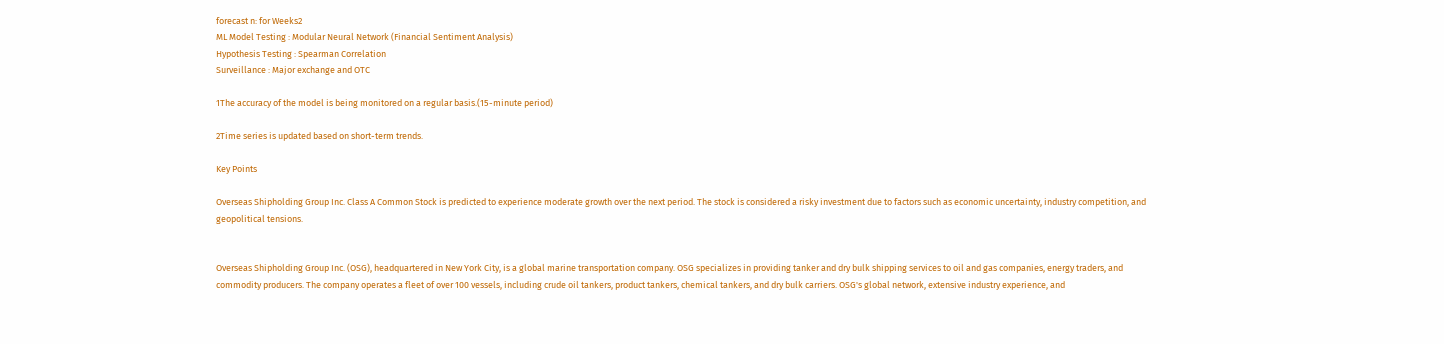forecast n: for Weeks2
ML Model Testing : Modular Neural Network (Financial Sentiment Analysis)
Hypothesis Testing : Spearman Correlation
Surveillance : Major exchange and OTC

1The accuracy of the model is being monitored on a regular basis.(15-minute period)

2Time series is updated based on short-term trends.

Key Points

Overseas Shipholding Group Inc. Class A Common Stock is predicted to experience moderate growth over the next period. The stock is considered a risky investment due to factors such as economic uncertainty, industry competition, and geopolitical tensions.


Overseas Shipholding Group Inc. (OSG), headquartered in New York City, is a global marine transportation company. OSG specializes in providing tanker and dry bulk shipping services to oil and gas companies, energy traders, and commodity producers. The company operates a fleet of over 100 vessels, including crude oil tankers, product tankers, chemical tankers, and dry bulk carriers. OSG's global network, extensive industry experience, and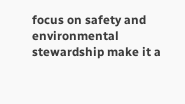focus on safety and environmental stewardship make it a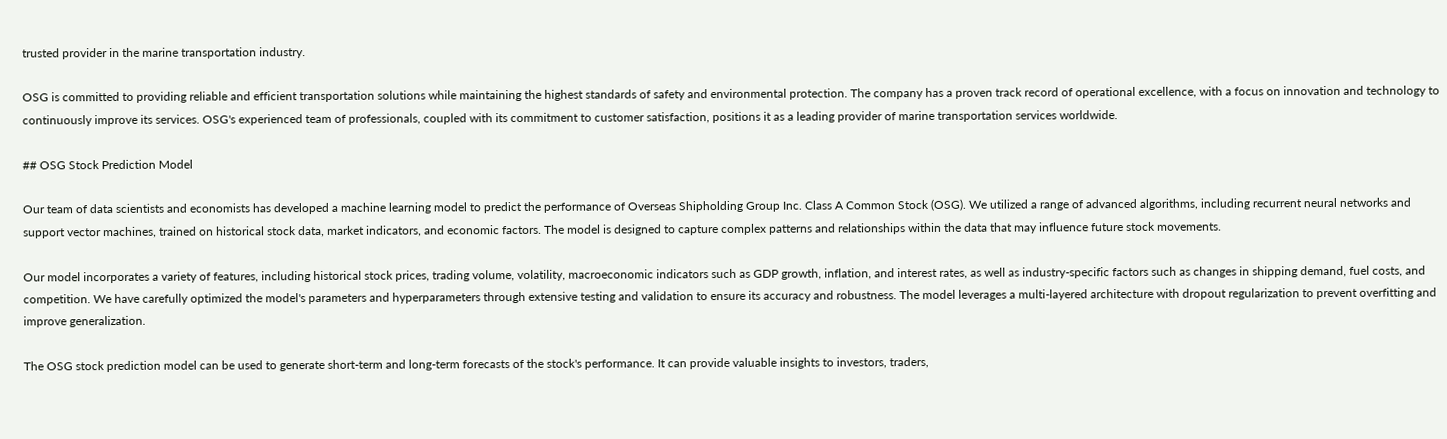trusted provider in the marine transportation industry.

OSG is committed to providing reliable and efficient transportation solutions while maintaining the highest standards of safety and environmental protection. The company has a proven track record of operational excellence, with a focus on innovation and technology to continuously improve its services. OSG's experienced team of professionals, coupled with its commitment to customer satisfaction, positions it as a leading provider of marine transportation services worldwide.

## OSG Stock Prediction Model

Our team of data scientists and economists has developed a machine learning model to predict the performance of Overseas Shipholding Group Inc. Class A Common Stock (OSG). We utilized a range of advanced algorithms, including recurrent neural networks and support vector machines, trained on historical stock data, market indicators, and economic factors. The model is designed to capture complex patterns and relationships within the data that may influence future stock movements.

Our model incorporates a variety of features, including historical stock prices, trading volume, volatility, macroeconomic indicators such as GDP growth, inflation, and interest rates, as well as industry-specific factors such as changes in shipping demand, fuel costs, and competition. We have carefully optimized the model's parameters and hyperparameters through extensive testing and validation to ensure its accuracy and robustness. The model leverages a multi-layered architecture with dropout regularization to prevent overfitting and improve generalization.

The OSG stock prediction model can be used to generate short-term and long-term forecasts of the stock's performance. It can provide valuable insights to investors, traders,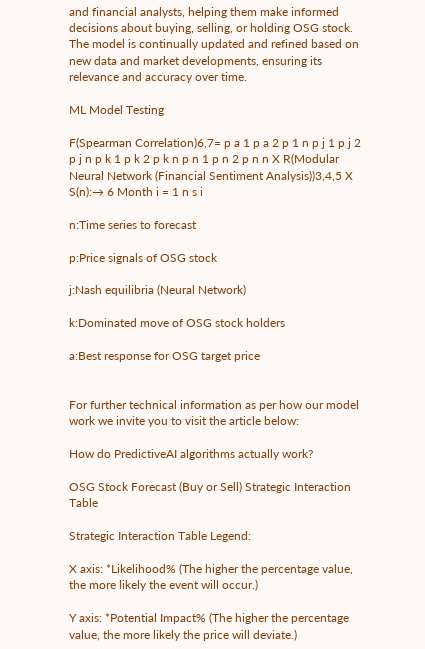and financial analysts, helping them make informed decisions about buying, selling, or holding OSG stock. The model is continually updated and refined based on new data and market developments, ensuring its relevance and accuracy over time.

ML Model Testing

F(Spearman Correlation)6,7= p a 1 p a 2 p 1 n p j 1 p j 2 p j n p k 1 p k 2 p k n p n 1 p n 2 p n n X R(Modular Neural Network (Financial Sentiment Analysis))3,4,5 X S(n):→ 6 Month i = 1 n s i

n:Time series to forecast

p:Price signals of OSG stock

j:Nash equilibria (Neural Network)

k:Dominated move of OSG stock holders

a:Best response for OSG target price


For further technical information as per how our model work we invite you to visit the article below:

How do PredictiveAI algorithms actually work?

OSG Stock Forecast (Buy or Sell) Strategic Interaction Table

Strategic Interaction Table Legend:

X axis: *Likelihood% (The higher the percentage value, the more likely the event will occur.)

Y axis: *Potential Impact% (The higher the percentage value, the more likely the price will deviate.)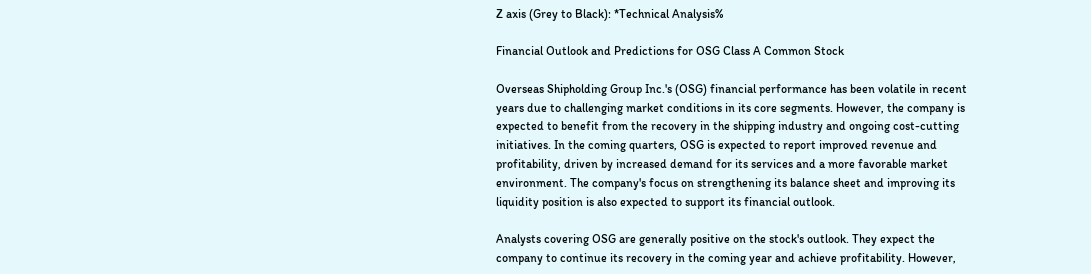Z axis (Grey to Black): *Technical Analysis%

Financial Outlook and Predictions for OSG Class A Common Stock

Overseas Shipholding Group Inc.'s (OSG) financial performance has been volatile in recent years due to challenging market conditions in its core segments. However, the company is expected to benefit from the recovery in the shipping industry and ongoing cost-cutting initiatives. In the coming quarters, OSG is expected to report improved revenue and profitability, driven by increased demand for its services and a more favorable market environment. The company's focus on strengthening its balance sheet and improving its liquidity position is also expected to support its financial outlook.

Analysts covering OSG are generally positive on the stock's outlook. They expect the company to continue its recovery in the coming year and achieve profitability. However,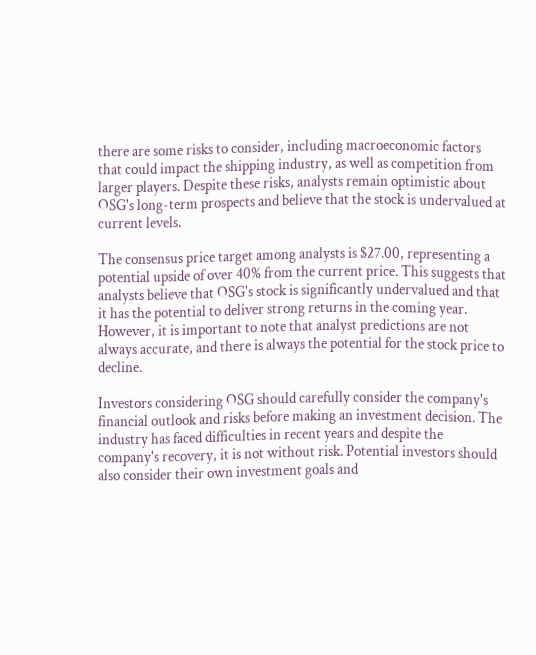there are some risks to consider, including macroeconomic factors that could impact the shipping industry, as well as competition from larger players. Despite these risks, analysts remain optimistic about OSG's long-term prospects and believe that the stock is undervalued at current levels.

The consensus price target among analysts is $27.00, representing a potential upside of over 40% from the current price. This suggests that analysts believe that OSG's stock is significantly undervalued and that it has the potential to deliver strong returns in the coming year. However, it is important to note that analyst predictions are not always accurate, and there is always the potential for the stock price to decline.

Investors considering OSG should carefully consider the company's financial outlook and risks before making an investment decision. The industry has faced difficulties in recent years and despite the company's recovery, it is not without risk. Potential investors should also consider their own investment goals and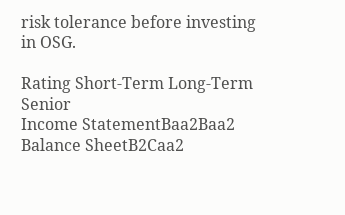risk tolerance before investing in OSG.

Rating Short-Term Long-Term Senior
Income StatementBaa2Baa2
Balance SheetB2Caa2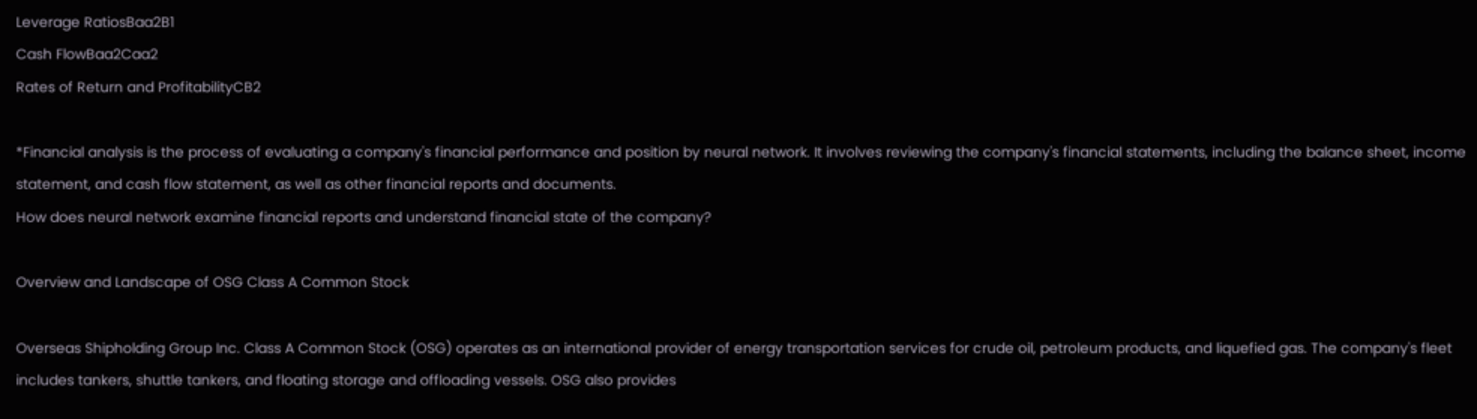Leverage RatiosBaa2B1
Cash FlowBaa2Caa2
Rates of Return and ProfitabilityCB2

*Financial analysis is the process of evaluating a company's financial performance and position by neural network. It involves reviewing the company's financial statements, including the balance sheet, income statement, and cash flow statement, as well as other financial reports and documents.
How does neural network examine financial reports and understand financial state of the company?

Overview and Landscape of OSG Class A Common Stock

Overseas Shipholding Group Inc. Class A Common Stock (OSG) operates as an international provider of energy transportation services for crude oil, petroleum products, and liquefied gas. The company's fleet includes tankers, shuttle tankers, and floating storage and offloading vessels. OSG also provides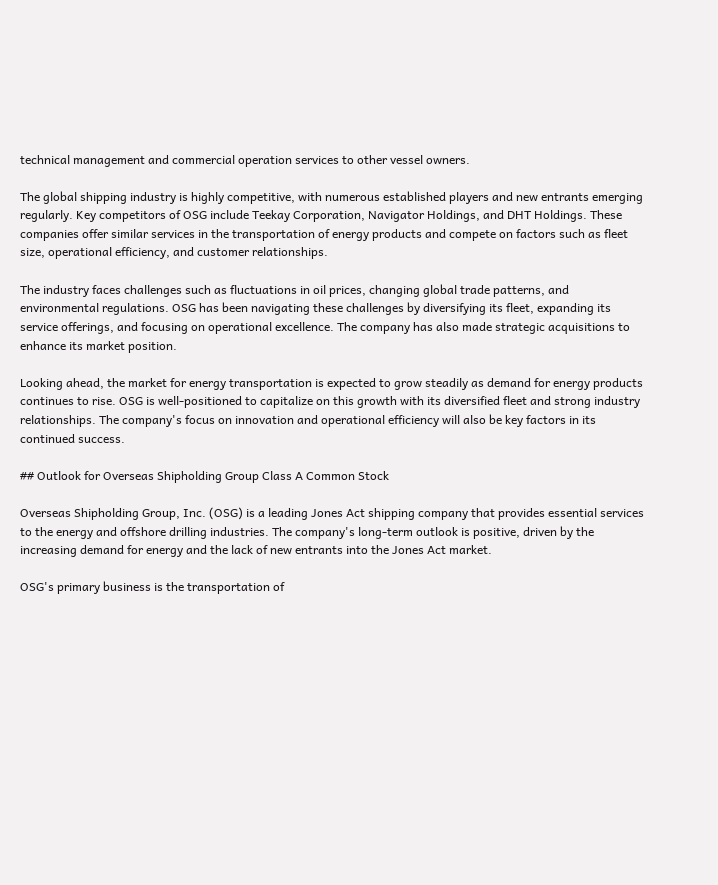technical management and commercial operation services to other vessel owners.

The global shipping industry is highly competitive, with numerous established players and new entrants emerging regularly. Key competitors of OSG include Teekay Corporation, Navigator Holdings, and DHT Holdings. These companies offer similar services in the transportation of energy products and compete on factors such as fleet size, operational efficiency, and customer relationships.

The industry faces challenges such as fluctuations in oil prices, changing global trade patterns, and environmental regulations. OSG has been navigating these challenges by diversifying its fleet, expanding its service offerings, and focusing on operational excellence. The company has also made strategic acquisitions to enhance its market position.

Looking ahead, the market for energy transportation is expected to grow steadily as demand for energy products continues to rise. OSG is well-positioned to capitalize on this growth with its diversified fleet and strong industry relationships. The company's focus on innovation and operational efficiency will also be key factors in its continued success.

## Outlook for Overseas Shipholding Group Class A Common Stock

Overseas Shipholding Group, Inc. (OSG) is a leading Jones Act shipping company that provides essential services to the energy and offshore drilling industries. The company's long-term outlook is positive, driven by the increasing demand for energy and the lack of new entrants into the Jones Act market.

OSG's primary business is the transportation of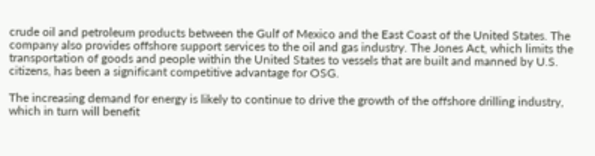crude oil and petroleum products between the Gulf of Mexico and the East Coast of the United States. The company also provides offshore support services to the oil and gas industry. The Jones Act, which limits the transportation of goods and people within the United States to vessels that are built and manned by U.S. citizens, has been a significant competitive advantage for OSG.

The increasing demand for energy is likely to continue to drive the growth of the offshore drilling industry, which in turn will benefit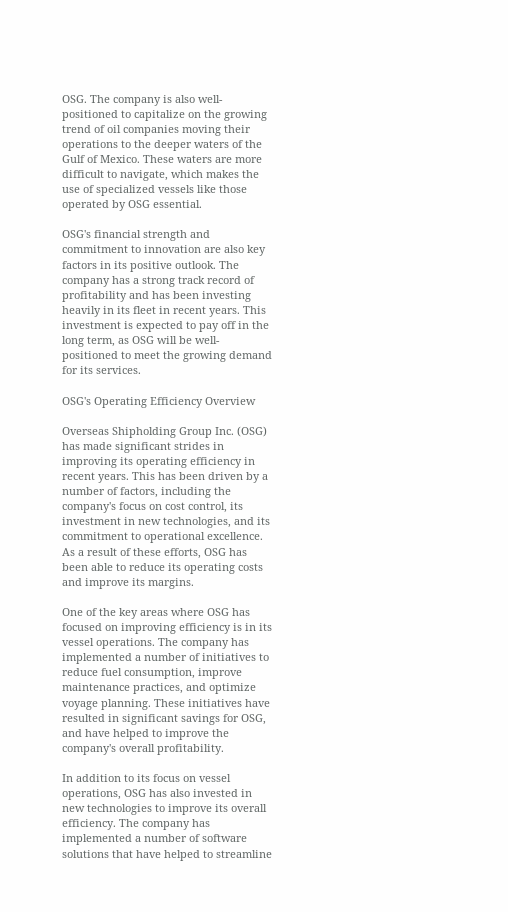OSG. The company is also well-positioned to capitalize on the growing trend of oil companies moving their operations to the deeper waters of the Gulf of Mexico. These waters are more difficult to navigate, which makes the use of specialized vessels like those operated by OSG essential.

OSG's financial strength and commitment to innovation are also key factors in its positive outlook. The company has a strong track record of profitability and has been investing heavily in its fleet in recent years. This investment is expected to pay off in the long term, as OSG will be well-positioned to meet the growing demand for its services.

OSG's Operating Efficiency Overview

Overseas Shipholding Group Inc. (OSG) has made significant strides in improving its operating efficiency in recent years. This has been driven by a number of factors, including the company's focus on cost control, its investment in new technologies, and its commitment to operational excellence. As a result of these efforts, OSG has been able to reduce its operating costs and improve its margins.

One of the key areas where OSG has focused on improving efficiency is in its vessel operations. The company has implemented a number of initiatives to reduce fuel consumption, improve maintenance practices, and optimize voyage planning. These initiatives have resulted in significant savings for OSG, and have helped to improve the company's overall profitability.

In addition to its focus on vessel operations, OSG has also invested in new technologies to improve its overall efficiency. The company has implemented a number of software solutions that have helped to streamline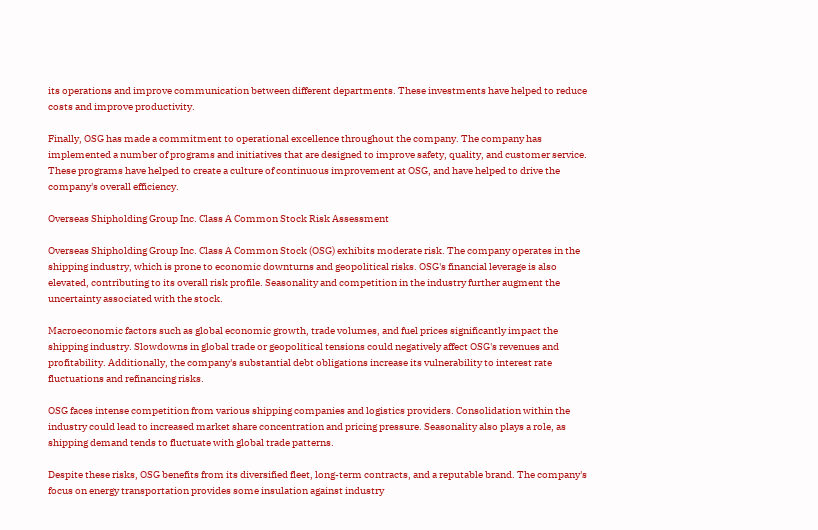its operations and improve communication between different departments. These investments have helped to reduce costs and improve productivity.

Finally, OSG has made a commitment to operational excellence throughout the company. The company has implemented a number of programs and initiatives that are designed to improve safety, quality, and customer service. These programs have helped to create a culture of continuous improvement at OSG, and have helped to drive the company's overall efficiency.

Overseas Shipholding Group Inc. Class A Common Stock Risk Assessment

Overseas Shipholding Group Inc. Class A Common Stock (OSG) exhibits moderate risk. The company operates in the shipping industry, which is prone to economic downturns and geopolitical risks. OSG's financial leverage is also elevated, contributing to its overall risk profile. Seasonality and competition in the industry further augment the uncertainty associated with the stock.

Macroeconomic factors such as global economic growth, trade volumes, and fuel prices significantly impact the shipping industry. Slowdowns in global trade or geopolitical tensions could negatively affect OSG's revenues and profitability. Additionally, the company's substantial debt obligations increase its vulnerability to interest rate fluctuations and refinancing risks.

OSG faces intense competition from various shipping companies and logistics providers. Consolidation within the industry could lead to increased market share concentration and pricing pressure. Seasonality also plays a role, as shipping demand tends to fluctuate with global trade patterns.

Despite these risks, OSG benefits from its diversified fleet, long-term contracts, and a reputable brand. The company's focus on energy transportation provides some insulation against industry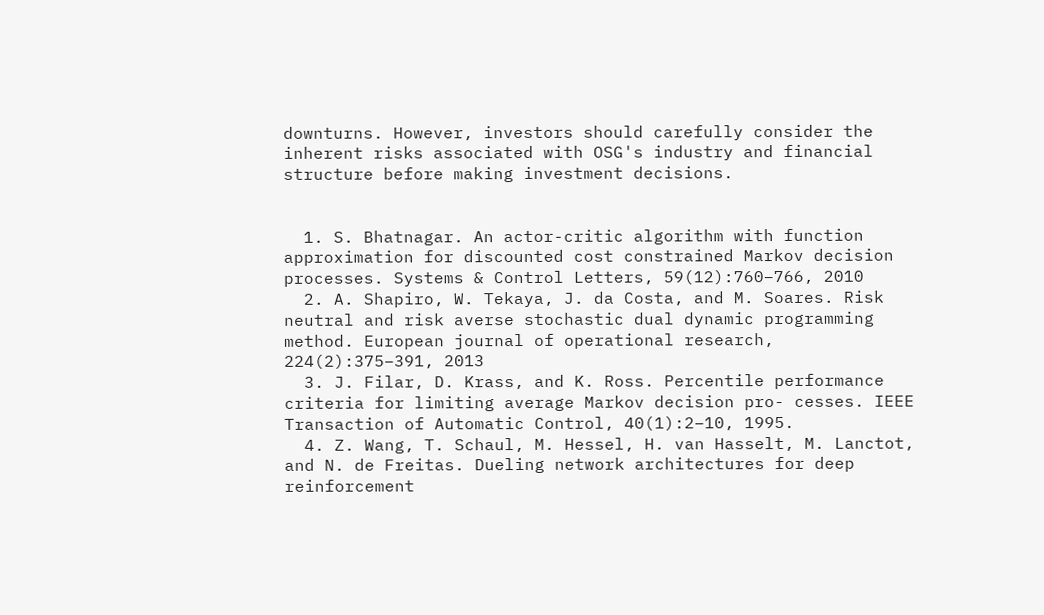downturns. However, investors should carefully consider the inherent risks associated with OSG's industry and financial structure before making investment decisions.


  1. S. Bhatnagar. An actor-critic algorithm with function approximation for discounted cost constrained Markov decision processes. Systems & Control Letters, 59(12):760–766, 2010
  2. A. Shapiro, W. Tekaya, J. da Costa, and M. Soares. Risk neutral and risk averse stochastic dual dynamic programming method. European journal of operational research, 224(2):375–391, 2013
  3. J. Filar, D. Krass, and K. Ross. Percentile performance criteria for limiting average Markov decision pro- cesses. IEEE Transaction of Automatic Control, 40(1):2–10, 1995.
  4. Z. Wang, T. Schaul, M. Hessel, H. van Hasselt, M. Lanctot, and N. de Freitas. Dueling network architectures for deep reinforcement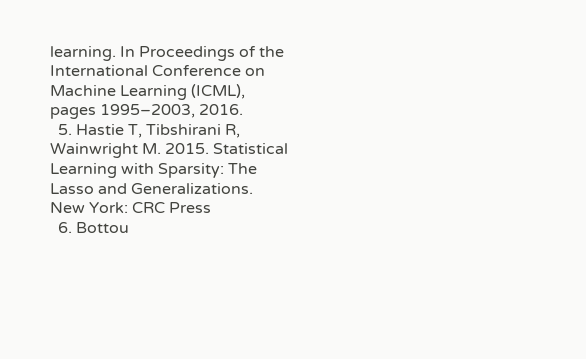learning. In Proceedings of the International Conference on Machine Learning (ICML), pages 1995–2003, 2016.
  5. Hastie T, Tibshirani R, Wainwright M. 2015. Statistical Learning with Sparsity: The Lasso and Generalizations. New York: CRC Press
  6. Bottou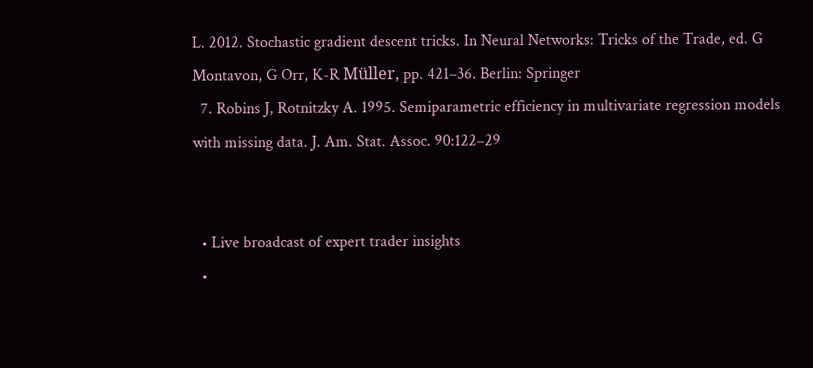L. 2012. Stochastic gradient descent tricks. In Neural Networks: Tricks of the Trade, ed. G Montavon, G Orr, K-R Müller, pp. 421–36. Berlin: Springer
  7. Robins J, Rotnitzky A. 1995. Semiparametric efficiency in multivariate regression models with missing data. J. Am. Stat. Assoc. 90:122–29


  • Live broadcast of expert trader insights
  •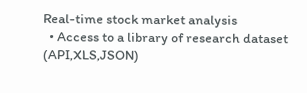Real-time stock market analysis
  • Access to a library of research dataset (API,XLS,JSON)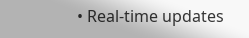• Real-time updates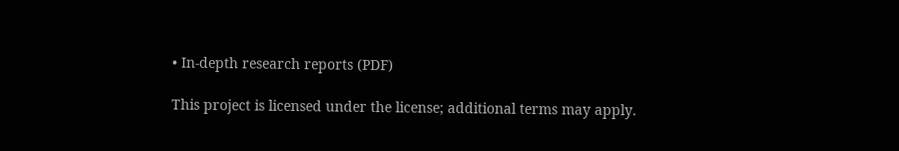• In-depth research reports (PDF)

This project is licensed under the license; additional terms may apply.